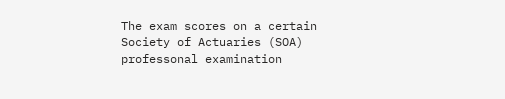The exam scores on a certain Society of Actuaries (SOA) professonal examination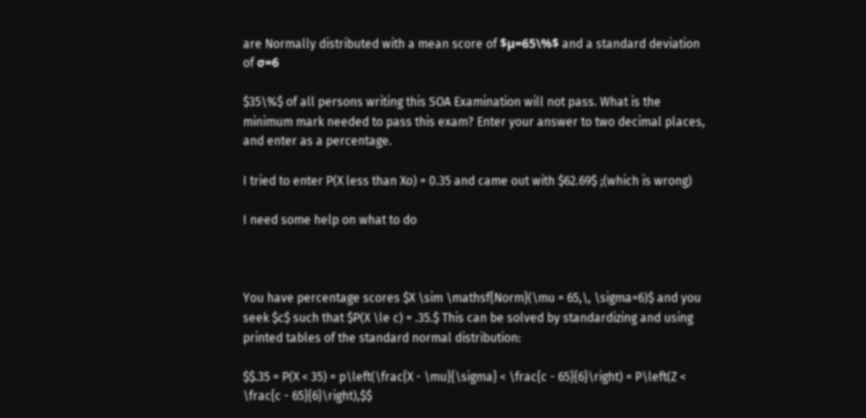are Normally distributed with a mean score of $μ=65\%$ and a standard deviation of σ=6

$35\%$ of all persons writing this SOA Examination will not pass. What is the minimum mark needed to pass this exam? Enter your answer to two decimal places, and enter as a percentage.

I tried to enter P(X less than Xo) = 0.35 and came out with $62.69$ ;(which is wrong)

I need some help on what to do



You have percentage scores $X \sim \mathsf{Norm}(\mu = 65,\, \sigma=6)$ and you seek $c$ such that $P(X \le c) = .35.$ This can be solved by standardizing and using printed tables of the standard normal distribution:

$$.35 = P(X < 35) = p\left(\frac{X - \mu}{\sigma} < \frac{c - 65}{6}\right) = P\left(Z < \frac{c - 65}{6}\right),$$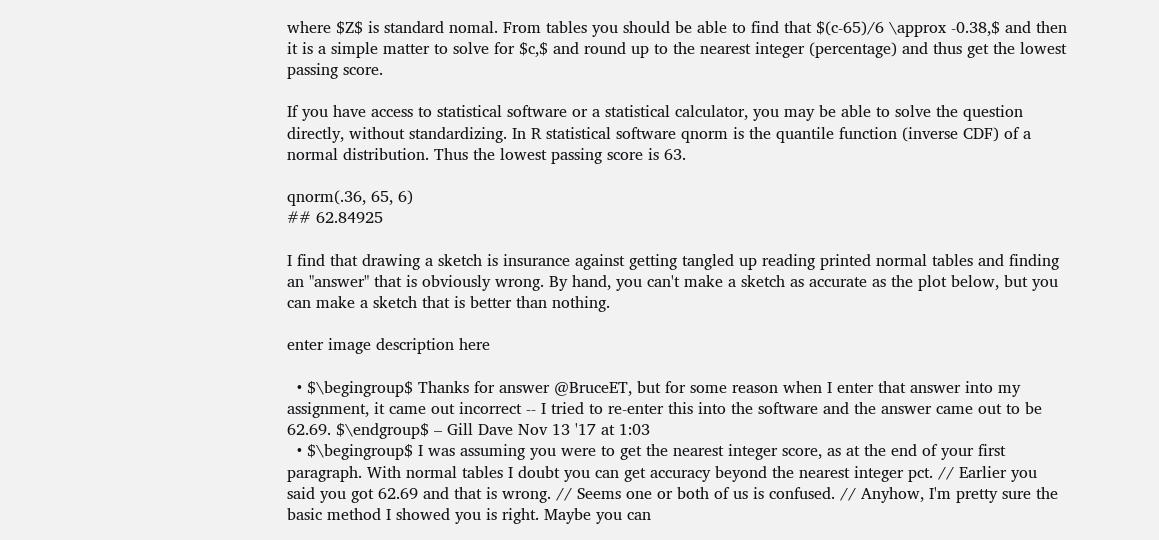where $Z$ is standard nomal. From tables you should be able to find that $(c-65)/6 \approx -0.38,$ and then it is a simple matter to solve for $c,$ and round up to the nearest integer (percentage) and thus get the lowest passing score.

If you have access to statistical software or a statistical calculator, you may be able to solve the question directly, without standardizing. In R statistical software qnorm is the quantile function (inverse CDF) of a normal distribution. Thus the lowest passing score is 63.

qnorm(.36, 65, 6)
## 62.84925

I find that drawing a sketch is insurance against getting tangled up reading printed normal tables and finding an "answer" that is obviously wrong. By hand, you can't make a sketch as accurate as the plot below, but you can make a sketch that is better than nothing.

enter image description here

  • $\begingroup$ Thanks for answer @BruceET, but for some reason when I enter that answer into my assignment, it came out incorrect -- I tried to re-enter this into the software and the answer came out to be 62.69. $\endgroup$ – Gill Dave Nov 13 '17 at 1:03
  • $\begingroup$ I was assuming you were to get the nearest integer score, as at the end of your first paragraph. With normal tables I doubt you can get accuracy beyond the nearest integer pct. // Earlier you said you got 62.69 and that is wrong. // Seems one or both of us is confused. // Anyhow, I'm pretty sure the basic method I showed you is right. Maybe you can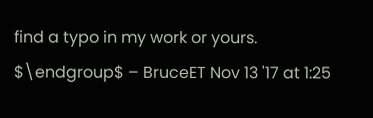find a typo in my work or yours. $\endgroup$ – BruceET Nov 13 '17 at 1:25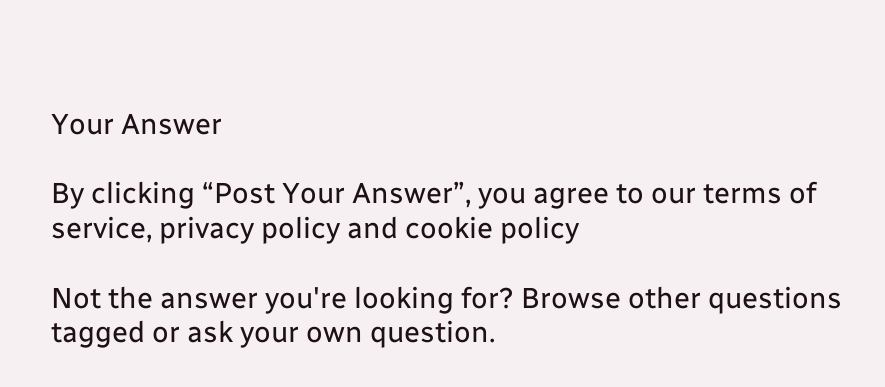Your Answer

By clicking “Post Your Answer”, you agree to our terms of service, privacy policy and cookie policy

Not the answer you're looking for? Browse other questions tagged or ask your own question.